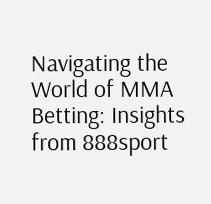Navigating the World of MMA Betting: Insights from 888sport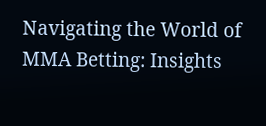Navigating the World of MMA Betting: Insights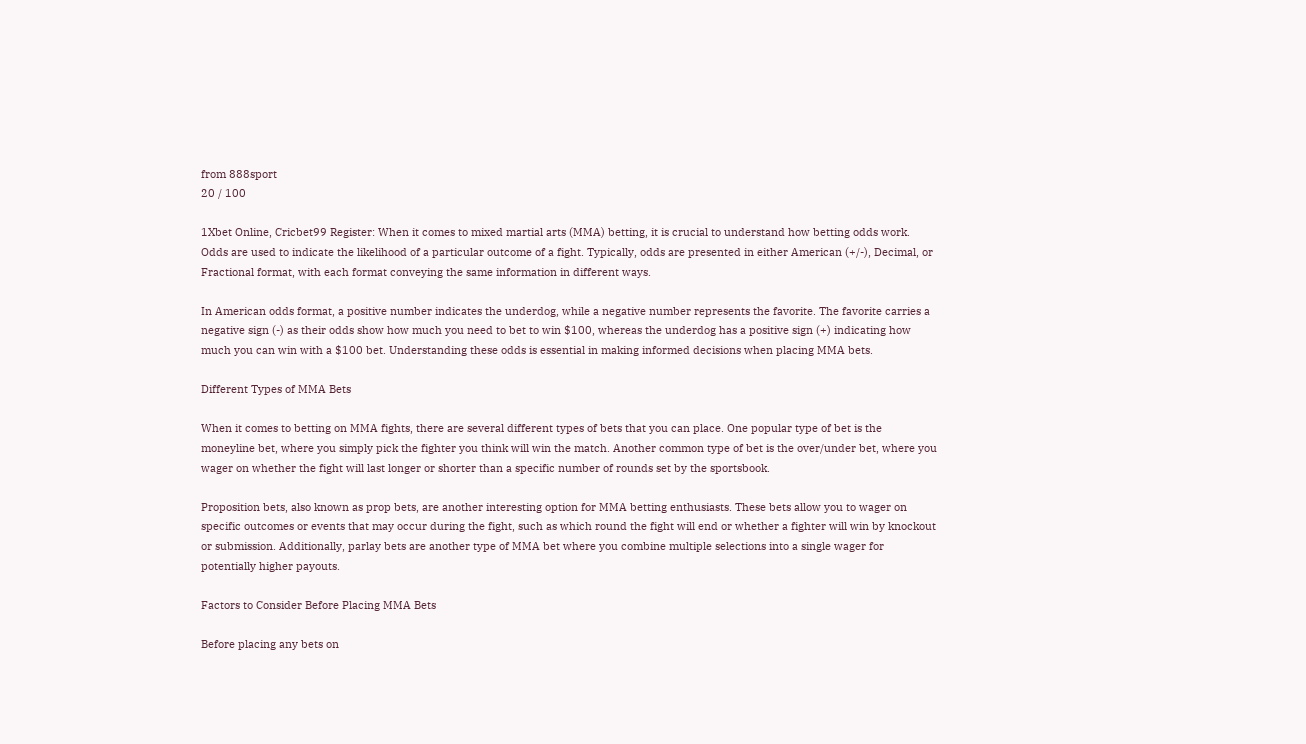from 888sport
20 / 100

1Xbet Online, Cricbet99 Register: When it comes to mixed martial arts (MMA) betting, it is crucial to understand how betting odds work. Odds are used to indicate the likelihood of a particular outcome of a fight. Typically, odds are presented in either American (+/-), Decimal, or Fractional format, with each format conveying the same information in different ways.

In American odds format, a positive number indicates the underdog, while a negative number represents the favorite. The favorite carries a negative sign (-) as their odds show how much you need to bet to win $100, whereas the underdog has a positive sign (+) indicating how much you can win with a $100 bet. Understanding these odds is essential in making informed decisions when placing MMA bets.

Different Types of MMA Bets

When it comes to betting on MMA fights, there are several different types of bets that you can place. One popular type of bet is the moneyline bet, where you simply pick the fighter you think will win the match. Another common type of bet is the over/under bet, where you wager on whether the fight will last longer or shorter than a specific number of rounds set by the sportsbook.

Proposition bets, also known as prop bets, are another interesting option for MMA betting enthusiasts. These bets allow you to wager on specific outcomes or events that may occur during the fight, such as which round the fight will end or whether a fighter will win by knockout or submission. Additionally, parlay bets are another type of MMA bet where you combine multiple selections into a single wager for potentially higher payouts.

Factors to Consider Before Placing MMA Bets

Before placing any bets on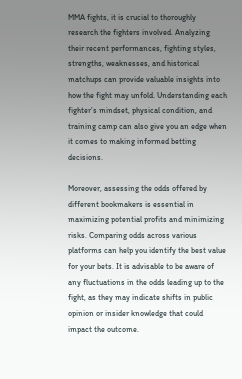MMA fights, it is crucial to thoroughly research the fighters involved. Analyzing their recent performances, fighting styles, strengths, weaknesses, and historical matchups can provide valuable insights into how the fight may unfold. Understanding each fighter’s mindset, physical condition, and training camp can also give you an edge when it comes to making informed betting decisions.

Moreover, assessing the odds offered by different bookmakers is essential in maximizing potential profits and minimizing risks. Comparing odds across various platforms can help you identify the best value for your bets. It is advisable to be aware of any fluctuations in the odds leading up to the fight, as they may indicate shifts in public opinion or insider knowledge that could impact the outcome.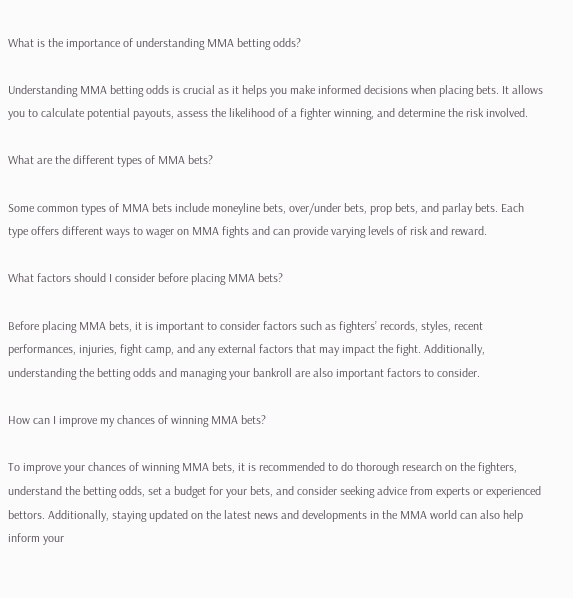What is the importance of understanding MMA betting odds?

Understanding MMA betting odds is crucial as it helps you make informed decisions when placing bets. It allows you to calculate potential payouts, assess the likelihood of a fighter winning, and determine the risk involved.

What are the different types of MMA bets?

Some common types of MMA bets include moneyline bets, over/under bets, prop bets, and parlay bets. Each type offers different ways to wager on MMA fights and can provide varying levels of risk and reward.

What factors should I consider before placing MMA bets?

Before placing MMA bets, it is important to consider factors such as fighters’ records, styles, recent performances, injuries, fight camp, and any external factors that may impact the fight. Additionally, understanding the betting odds and managing your bankroll are also important factors to consider.

How can I improve my chances of winning MMA bets?

To improve your chances of winning MMA bets, it is recommended to do thorough research on the fighters, understand the betting odds, set a budget for your bets, and consider seeking advice from experts or experienced bettors. Additionally, staying updated on the latest news and developments in the MMA world can also help inform your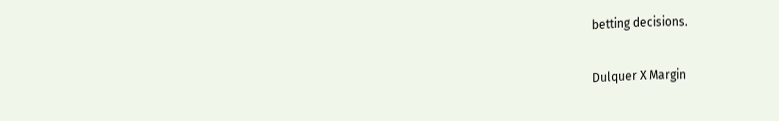betting decisions.

Dulquer X Margin